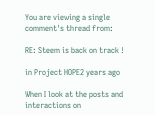You are viewing a single comment's thread from:

RE: Steem is back on track !

in Project HOPE2 years ago

When I look at the posts and interactions on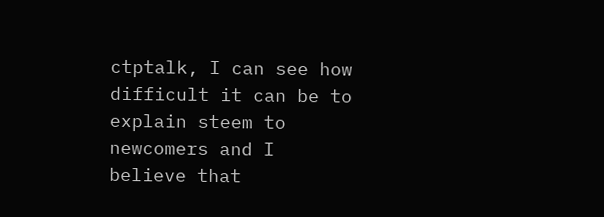ctptalk, I can see how difficult it can be to explain steem to newcomers and I believe that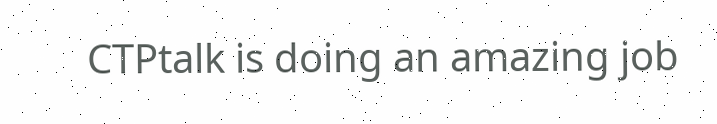CTPtalk is doing an amazing job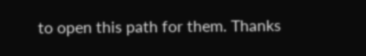to open this path for them. Thanks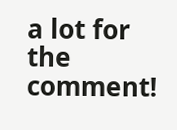a lot for the comment!